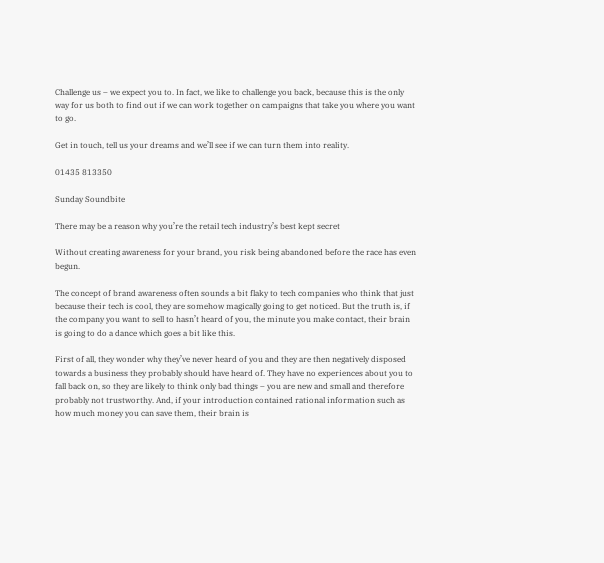Challenge us – we expect you to. In fact, we like to challenge you back, because this is the only way for us both to find out if we can work together on campaigns that take you where you want to go.

Get in touch, tell us your dreams and we’ll see if we can turn them into reality.

01435 813350

Sunday Soundbite

There may be a reason why you’re the retail tech industry’s best kept secret

Without creating awareness for your brand, you risk being abandoned before the race has even begun.

The concept of brand awareness often sounds a bit flaky to tech companies who think that just because their tech is cool, they are somehow magically going to get noticed. But the truth is, if the company you want to sell to hasn’t heard of you, the minute you make contact, their brain is going to do a dance which goes a bit like this.

First of all, they wonder why they’ve never heard of you and they are then negatively disposed towards a business they probably should have heard of. They have no experiences about you to fall back on, so they are likely to think only bad things – you are new and small and therefore probably not trustworthy. And, if your introduction contained rational information such as how much money you can save them, their brain is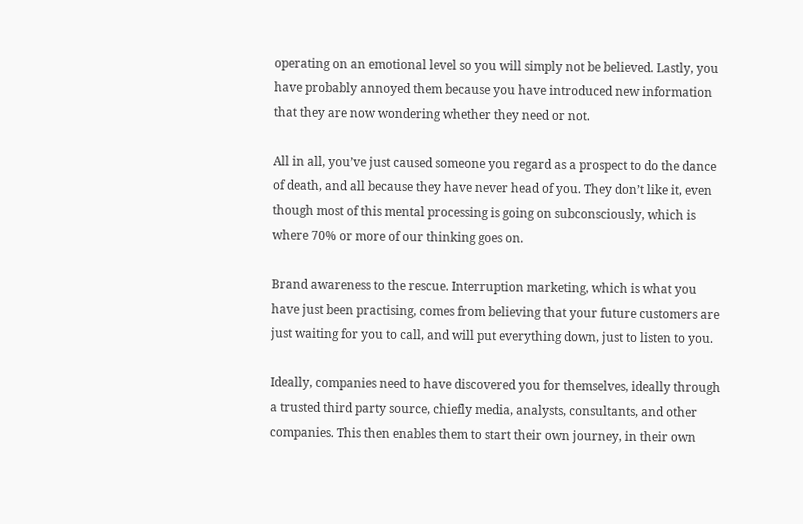operating on an emotional level so you will simply not be believed. Lastly, you have probably annoyed them because you have introduced new information that they are now wondering whether they need or not.

All in all, you’ve just caused someone you regard as a prospect to do the dance of death, and all because they have never head of you. They don’t like it, even though most of this mental processing is going on subconsciously, which is where 70% or more of our thinking goes on.

Brand awareness to the rescue. Interruption marketing, which is what you have just been practising, comes from believing that your future customers are just waiting for you to call, and will put everything down, just to listen to you.

Ideally, companies need to have discovered you for themselves, ideally through a trusted third party source, chiefly media, analysts, consultants, and other companies. This then enables them to start their own journey, in their own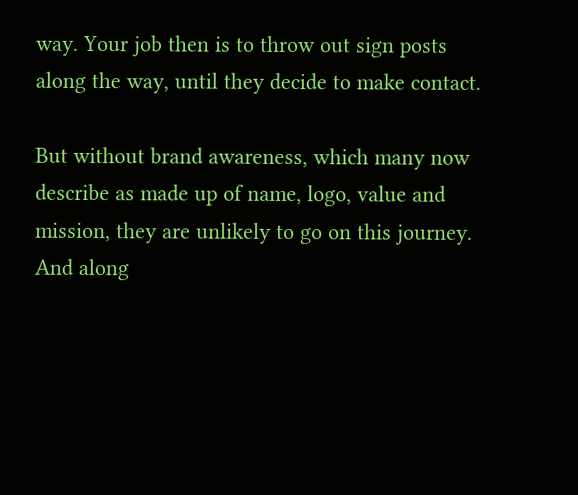way. Your job then is to throw out sign posts along the way, until they decide to make contact.

But without brand awareness, which many now describe as made up of name, logo, value and mission, they are unlikely to go on this journey. And along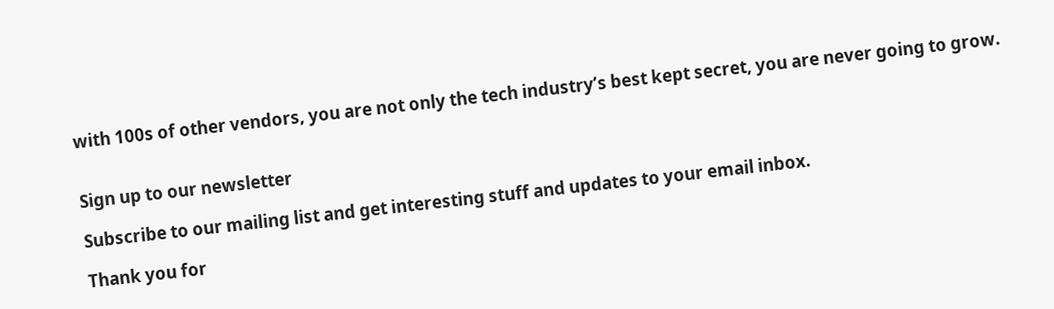with 100s of other vendors, you are not only the tech industry’s best kept secret, you are never going to grow.


Sign up to our newsletter

Subscribe to our mailing list and get interesting stuff and updates to your email inbox.

Thank you for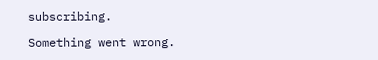subscribing.

Something went wrong.